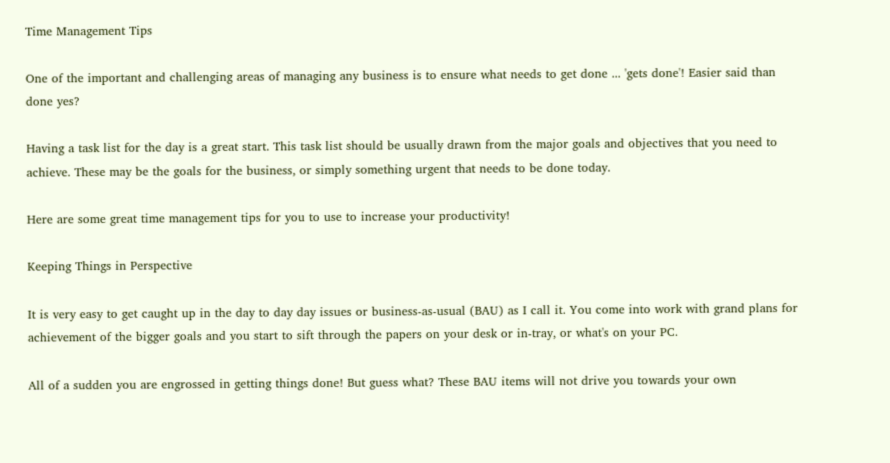Time Management Tips

One of the important and challenging areas of managing any business is to ensure what needs to get done ... 'gets done'! Easier said than done yes?

Having a task list for the day is a great start. This task list should be usually drawn from the major goals and objectives that you need to achieve. These may be the goals for the business, or simply something urgent that needs to be done today.

Here are some great time management tips for you to use to increase your productivity!

Keeping Things in Perspective

It is very easy to get caught up in the day to day day issues or business-as-usual (BAU) as I call it. You come into work with grand plans for achievement of the bigger goals and you start to sift through the papers on your desk or in-tray, or what's on your PC.

All of a sudden you are engrossed in getting things done! But guess what? These BAU items will not drive you towards your own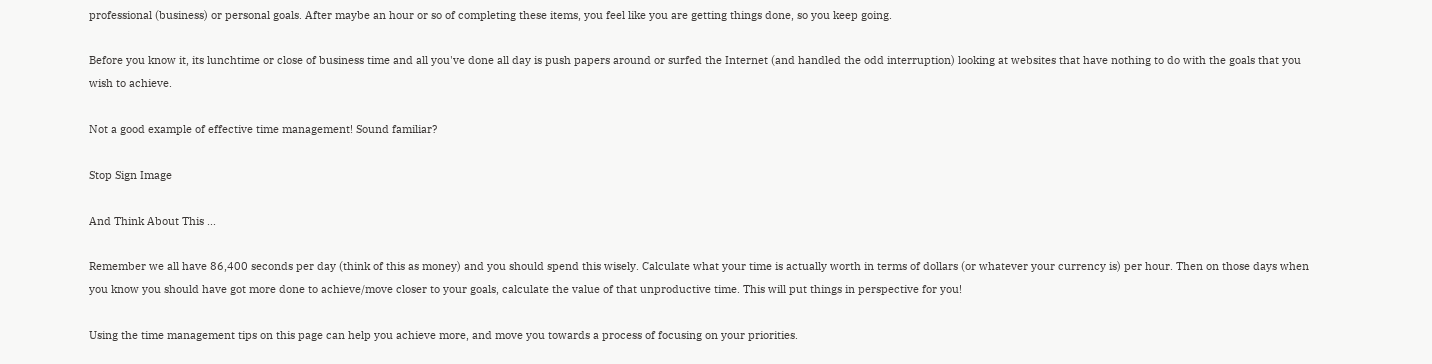professional (business) or personal goals. After maybe an hour or so of completing these items, you feel like you are getting things done, so you keep going.

Before you know it, its lunchtime or close of business time and all you've done all day is push papers around or surfed the Internet (and handled the odd interruption) looking at websites that have nothing to do with the goals that you wish to achieve.

Not a good example of effective time management! Sound familiar?

Stop Sign Image

And Think About This ...

Remember we all have 86,400 seconds per day (think of this as money) and you should spend this wisely. Calculate what your time is actually worth in terms of dollars (or whatever your currency is) per hour. Then on those days when you know you should have got more done to achieve/move closer to your goals, calculate the value of that unproductive time. This will put things in perspective for you!

Using the time management tips on this page can help you achieve more, and move you towards a process of focusing on your priorities.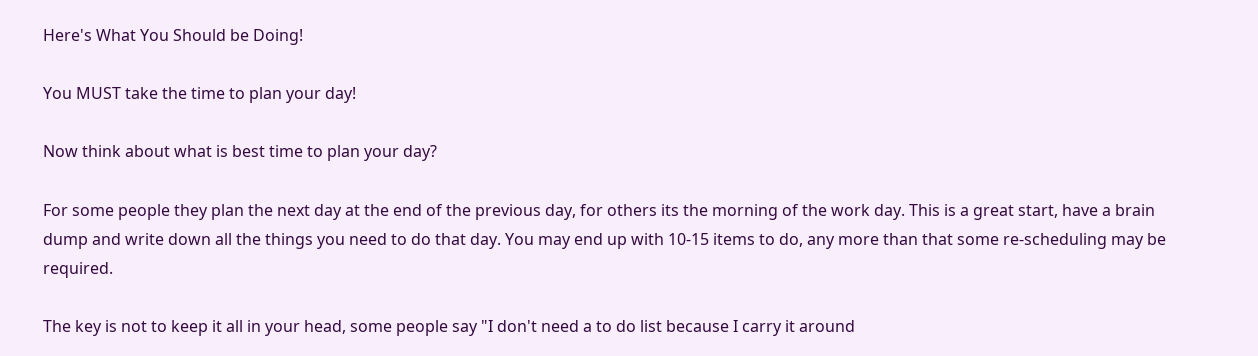Here's What You Should be Doing!

You MUST take the time to plan your day!

Now think about what is best time to plan your day?

For some people they plan the next day at the end of the previous day, for others its the morning of the work day. This is a great start, have a brain dump and write down all the things you need to do that day. You may end up with 10-15 items to do, any more than that some re-scheduling may be required.

The key is not to keep it all in your head, some people say "I don't need a to do list because I carry it around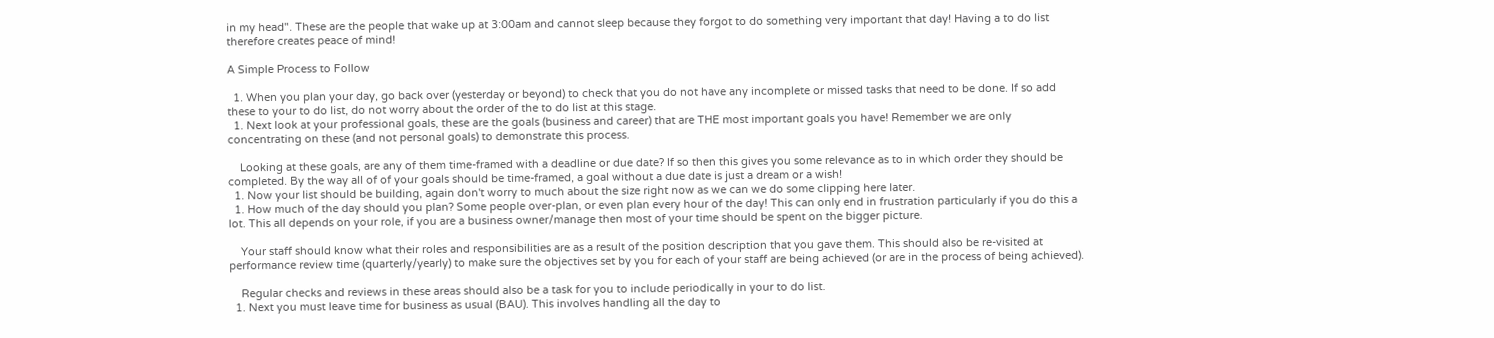in my head". These are the people that wake up at 3:00am and cannot sleep because they forgot to do something very important that day! Having a to do list therefore creates peace of mind!

A Simple Process to Follow

  1. When you plan your day, go back over (yesterday or beyond) to check that you do not have any incomplete or missed tasks that need to be done. If so add these to your to do list, do not worry about the order of the to do list at this stage.
  1. Next look at your professional goals, these are the goals (business and career) that are THE most important goals you have! Remember we are only concentrating on these (and not personal goals) to demonstrate this process.

    Looking at these goals, are any of them time-framed with a deadline or due date? If so then this gives you some relevance as to in which order they should be completed. By the way all of of your goals should be time-framed, a goal without a due date is just a dream or a wish!
  1. Now your list should be building, again don't worry to much about the size right now as we can we do some clipping here later.
  1. How much of the day should you plan? Some people over-plan, or even plan every hour of the day! This can only end in frustration particularly if you do this a lot. This all depends on your role, if you are a business owner/manage then most of your time should be spent on the bigger picture.

    Your staff should know what their roles and responsibilities are as a result of the position description that you gave them. This should also be re-visited at performance review time (quarterly/yearly) to make sure the objectives set by you for each of your staff are being achieved (or are in the process of being achieved).

    Regular checks and reviews in these areas should also be a task for you to include periodically in your to do list.
  1. Next you must leave time for business as usual (BAU). This involves handling all the day to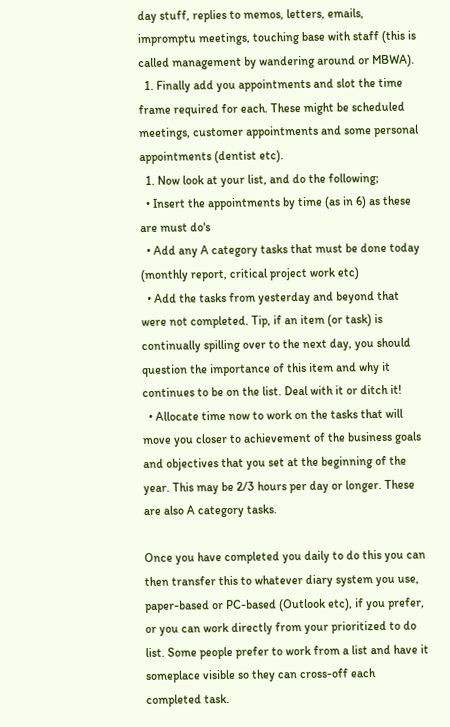day stuff, replies to memos, letters, emails, impromptu meetings, touching base with staff (this is called management by wandering around or MBWA).
  1. Finally add you appointments and slot the time frame required for each. These might be scheduled meetings, customer appointments and some personal appointments (dentist etc).
  1. Now look at your list, and do the following;
  • Insert the appointments by time (as in 6) as these are must do's
  • Add any A category tasks that must be done today (monthly report, critical project work etc)
  • Add the tasks from yesterday and beyond that were not completed. Tip, if an item (or task) is continually spilling over to the next day, you should question the importance of this item and why it continues to be on the list. Deal with it or ditch it!
  • Allocate time now to work on the tasks that will move you closer to achievement of the business goals and objectives that you set at the beginning of the year. This may be 2/3 hours per day or longer. These are also A category tasks.

Once you have completed you daily to do this you can then transfer this to whatever diary system you use, paper-based or PC-based (Outlook etc), if you prefer, or you can work directly from your prioritized to do list. Some people prefer to work from a list and have it someplace visible so they can cross-off each completed task.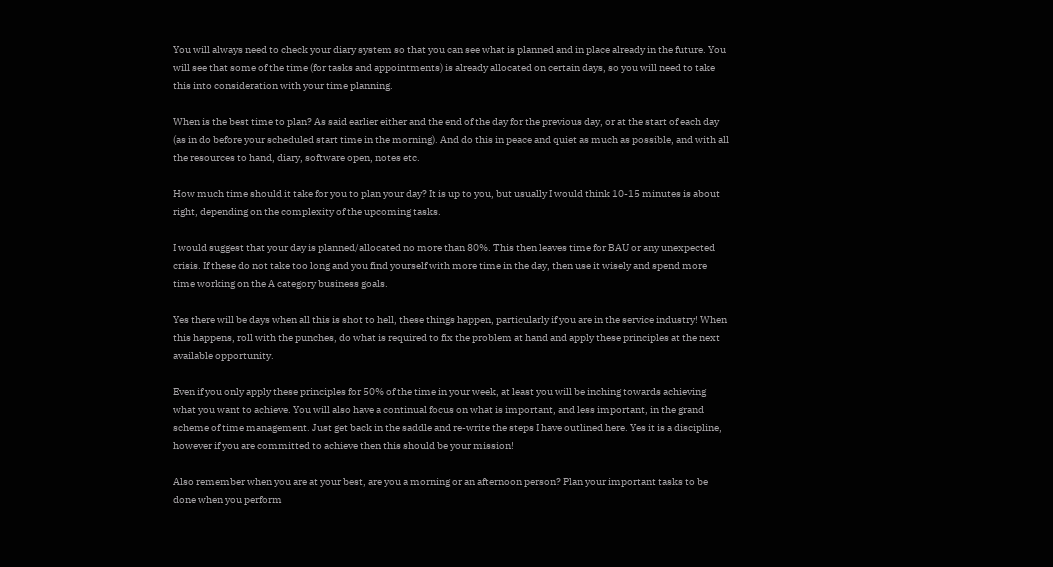You will always need to check your diary system so that you can see what is planned and in place already in the future. You will see that some of the time (for tasks and appointments) is already allocated on certain days, so you will need to take this into consideration with your time planning.

When is the best time to plan? As said earlier either and the end of the day for the previous day, or at the start of each day (as in do before your scheduled start time in the morning). And do this in peace and quiet as much as possible, and with all the resources to hand, diary, software open, notes etc.

How much time should it take for you to plan your day? It is up to you, but usually I would think 10-15 minutes is about right, depending on the complexity of the upcoming tasks.

I would suggest that your day is planned/allocated no more than 80%. This then leaves time for BAU or any unexpected crisis. If these do not take too long and you find yourself with more time in the day, then use it wisely and spend more time working on the A category business goals.

Yes there will be days when all this is shot to hell, these things happen, particularly if you are in the service industry! When this happens, roll with the punches, do what is required to fix the problem at hand and apply these principles at the next available opportunity.

Even if you only apply these principles for 50% of the time in your week, at least you will be inching towards achieving what you want to achieve. You will also have a continual focus on what is important, and less important, in the grand scheme of time management. Just get back in the saddle and re-write the steps I have outlined here. Yes it is a discipline, however if you are committed to achieve then this should be your mission!

Also remember when you are at your best, are you a morning or an afternoon person? Plan your important tasks to be done when you perform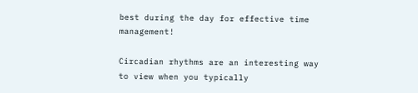best during the day for effective time management!

Circadian rhythms are an interesting way to view when you typically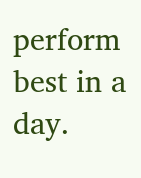perform best in a day.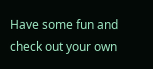Have some fun and check out your own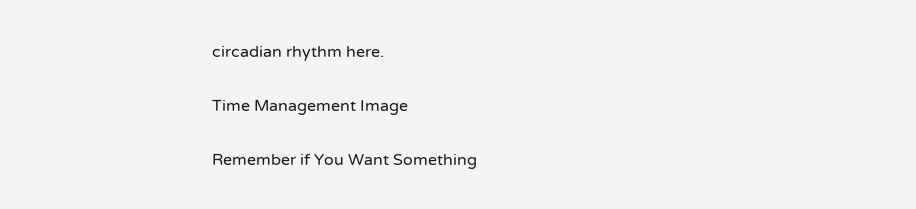circadian rhythm here.

Time Management Image

Remember if You Want Something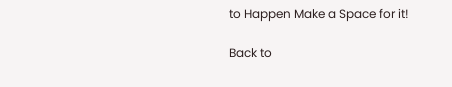to Happen Make a Space for it!

Back to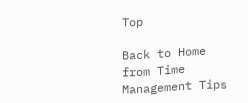Top

Back to Home from Time Management Tips